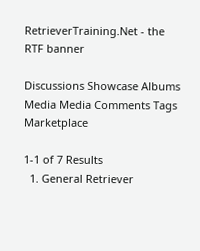RetrieverTraining.Net - the RTF banner

Discussions Showcase Albums Media Media Comments Tags Marketplace

1-1 of 7 Results
  1. General Retriever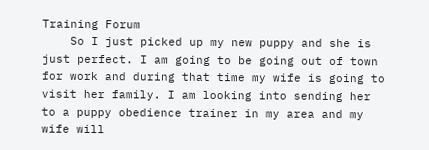Training Forum
    So I just picked up my new puppy and she is just perfect. I am going to be going out of town for work and during that time my wife is going to visit her family. I am looking into sending her to a puppy obedience trainer in my area and my wife will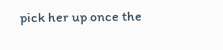pick her up once the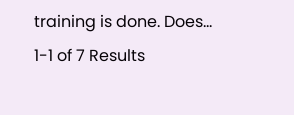training is done. Does...
1-1 of 7 Results